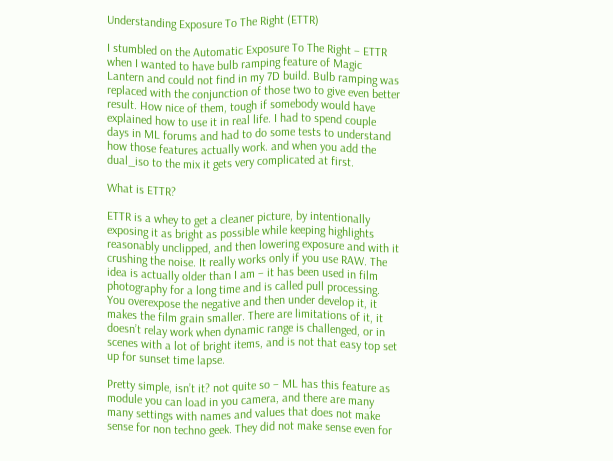Understanding Exposure To The Right (ETTR)

I stumbled on the Automatic Exposure To The Right – ETTR when I wanted to have bulb ramping feature of Magic Lantern and could not find in my 7D build. Bulb ramping was replaced with the conjunction of those two to give even better result. How nice of them, tough if somebody would have explained how to use it in real life. I had to spend couple days in ML forums and had to do some tests to understand how those features actually work. and when you add the dual_iso to the mix it gets very complicated at first.

What is ETTR?

ETTR is a whey to get a cleaner picture, by intentionally exposing it as bright as possible while keeping highlights reasonably unclipped, and then lowering exposure and with it crushing the noise. It really works only if you use RAW. The idea is actually older than I am – it has been used in film photography for a long time and is called pull processing. You overexpose the negative and then under develop it, it makes the film grain smaller. There are limitations of it, it doesn’t relay work when dynamic range is challenged, or in scenes with a lot of bright items, and is not that easy top set up for sunset time lapse.

Pretty simple, isn’t it? not quite so – ML has this feature as module you can load in you camera, and there are many many settings with names and values that does not make sense for non techno geek. They did not make sense even for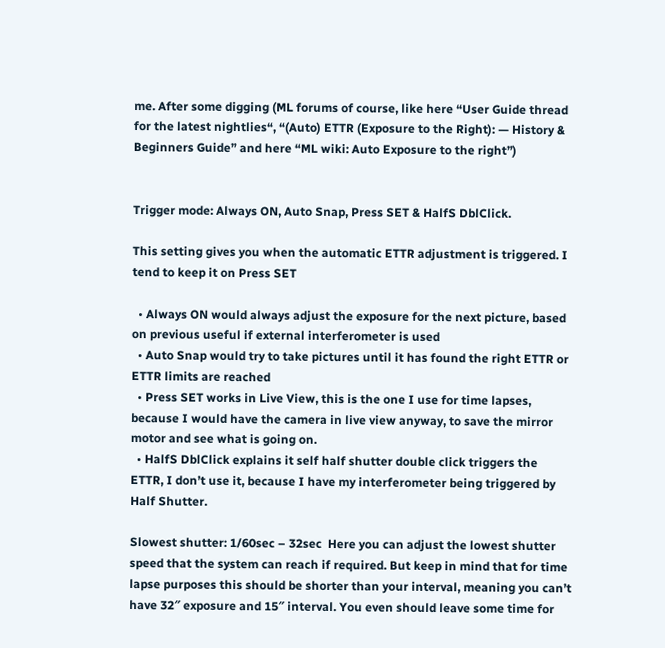me. After some digging (ML forums of course, like here “User Guide thread for the latest nightlies“, “(Auto) ETTR (Exposure to the Right): — History & Beginners Guide” and here “ML wiki: Auto Exposure to the right”)


Trigger mode: Always ON, Auto Snap, Press SET & HalfS DblClick.

This setting gives you when the automatic ETTR adjustment is triggered. I tend to keep it on Press SET

  • Always ON would always adjust the exposure for the next picture, based on previous useful if external interferometer is used
  • Auto Snap would try to take pictures until it has found the right ETTR or ETTR limits are reached
  • Press SET works in Live View, this is the one I use for time lapses, because I would have the camera in live view anyway, to save the mirror motor and see what is going on.
  • HalfS DblClick explains it self half shutter double click triggers the ETTR, I don’t use it, because I have my interferometer being triggered by Half Shutter.

Slowest shutter: 1/60sec – 32sec  Here you can adjust the lowest shutter speed that the system can reach if required. But keep in mind that for time lapse purposes this should be shorter than your interval, meaning you can’t have 32″ exposure and 15″ interval. You even should leave some time for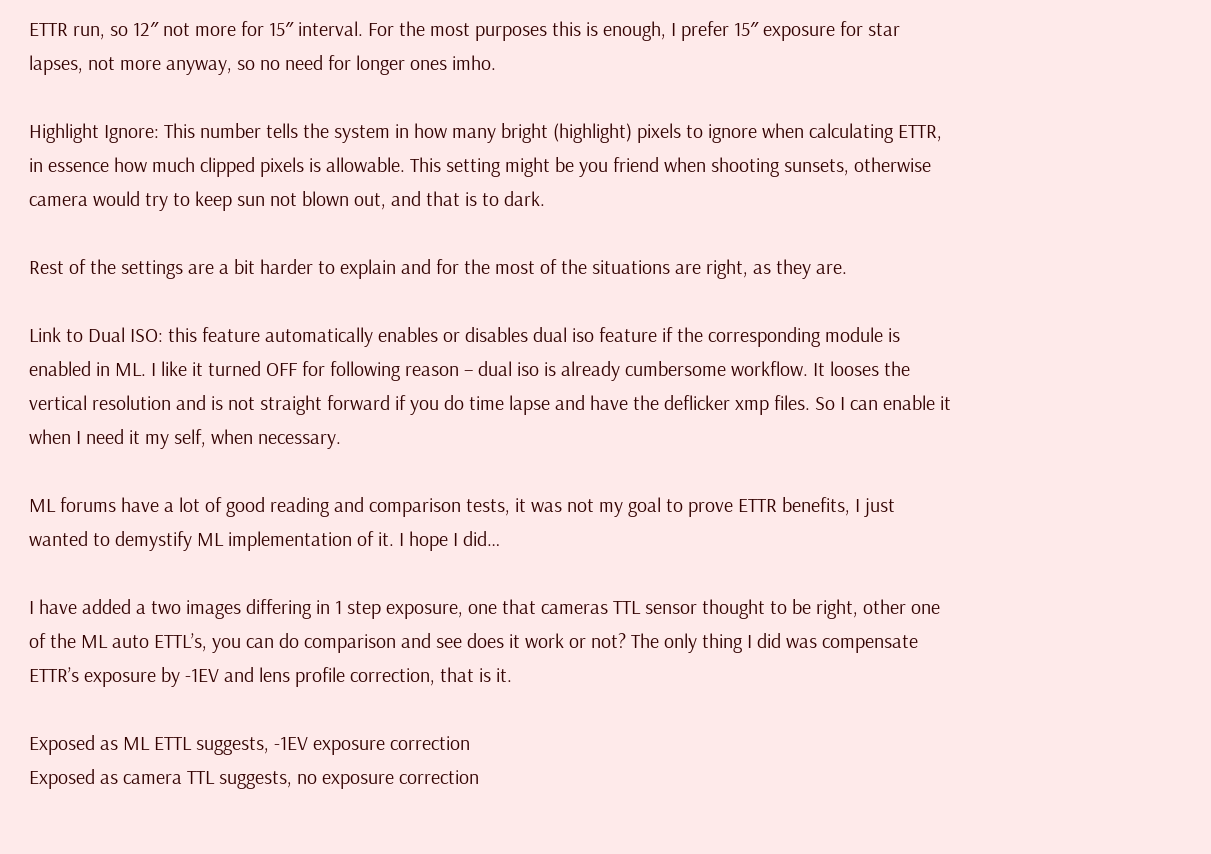ETTR run, so 12″ not more for 15″ interval. For the most purposes this is enough, I prefer 15″ exposure for star lapses, not more anyway, so no need for longer ones imho.

Highlight Ignore: This number tells the system in how many bright (highlight) pixels to ignore when calculating ETTR, in essence how much clipped pixels is allowable. This setting might be you friend when shooting sunsets, otherwise camera would try to keep sun not blown out, and that is to dark.

Rest of the settings are a bit harder to explain and for the most of the situations are right, as they are.

Link to Dual ISO: this feature automatically enables or disables dual iso feature if the corresponding module is enabled in ML. I like it turned OFF for following reason – dual iso is already cumbersome workflow. It looses the vertical resolution and is not straight forward if you do time lapse and have the deflicker xmp files. So I can enable it when I need it my self, when necessary.

ML forums have a lot of good reading and comparison tests, it was not my goal to prove ETTR benefits, I just wanted to demystify ML implementation of it. I hope I did…

I have added a two images differing in 1 step exposure, one that cameras TTL sensor thought to be right, other one of the ML auto ETTL’s, you can do comparison and see does it work or not? The only thing I did was compensate ETTR’s exposure by -1EV and lens profile correction, that is it.

Exposed as ML ETTL suggests, -1EV exposure correction
Exposed as camera TTL suggests, no exposure correction